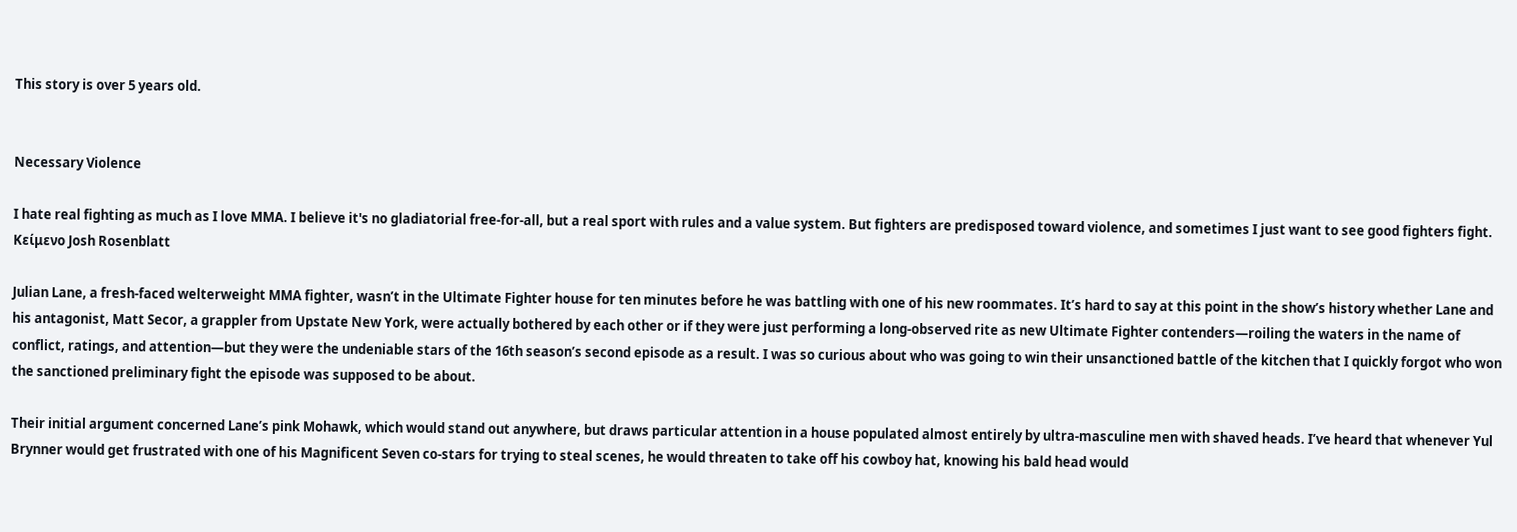This story is over 5 years old.


Necessary Violence

I hate real fighting as much as I love MMA. I believe it's no gladiatorial free-for-all, but a real sport with rules and a value system. But fighters are predisposed toward violence, and sometimes I just want to see good fighters fight.
Κείμενο Josh Rosenblatt

Julian Lane, a fresh-faced welterweight MMA fighter, wasn’t in the Ultimate Fighter house for ten minutes before he was battling with one of his new roommates. It’s hard to say at this point in the show’s history whether Lane and his antagonist, Matt Secor, a grappler from Upstate New York, were actually bothered by each other or if they were just performing a long-observed rite as new Ultimate Fighter contenders—roiling the waters in the name of conflict, ratings, and attention—but they were the undeniable stars of the 16th season’s second episode as a result. I was so curious about who was going to win their unsanctioned battle of the kitchen that I quickly forgot who won the sanctioned preliminary fight the episode was supposed to be about.

Their initial argument concerned Lane’s pink Mohawk, which would stand out anywhere, but draws particular attention in a house populated almost entirely by ultra-masculine men with shaved heads. I’ve heard that whenever Yul Brynner would get frustrated with one of his Magnificent Seven co-stars for trying to steal scenes, he would threaten to take off his cowboy hat, knowing his bald head would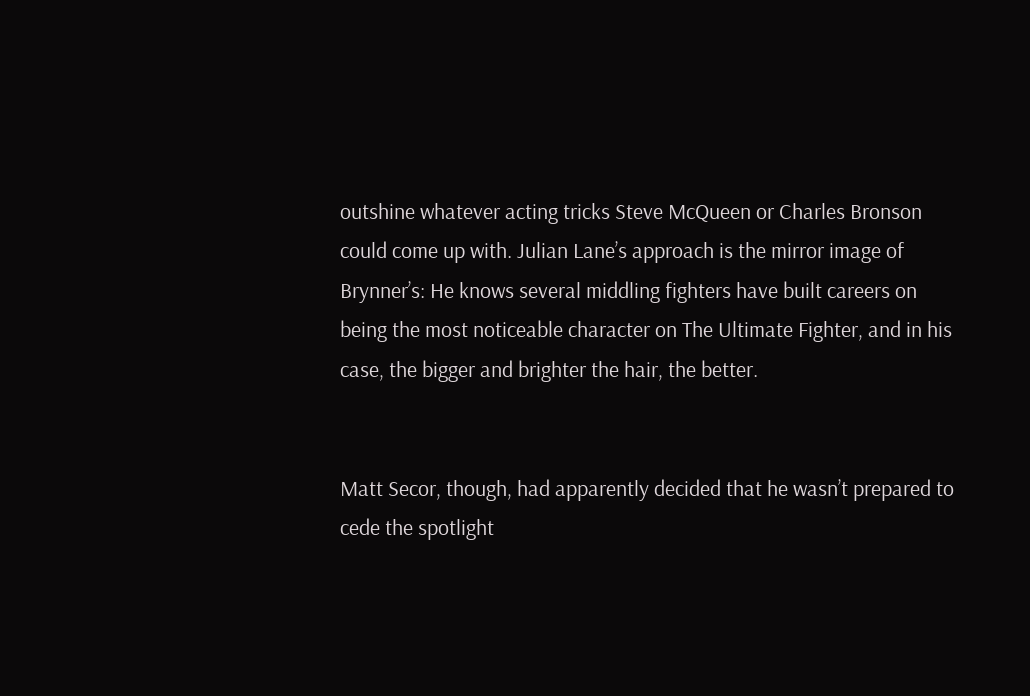outshine whatever acting tricks Steve McQueen or Charles Bronson could come up with. Julian Lane’s approach is the mirror image of Brynner’s: He knows several middling fighters have built careers on being the most noticeable character on The Ultimate Fighter, and in his case, the bigger and brighter the hair, the better.


Matt Secor, though, had apparently decided that he wasn’t prepared to cede the spotlight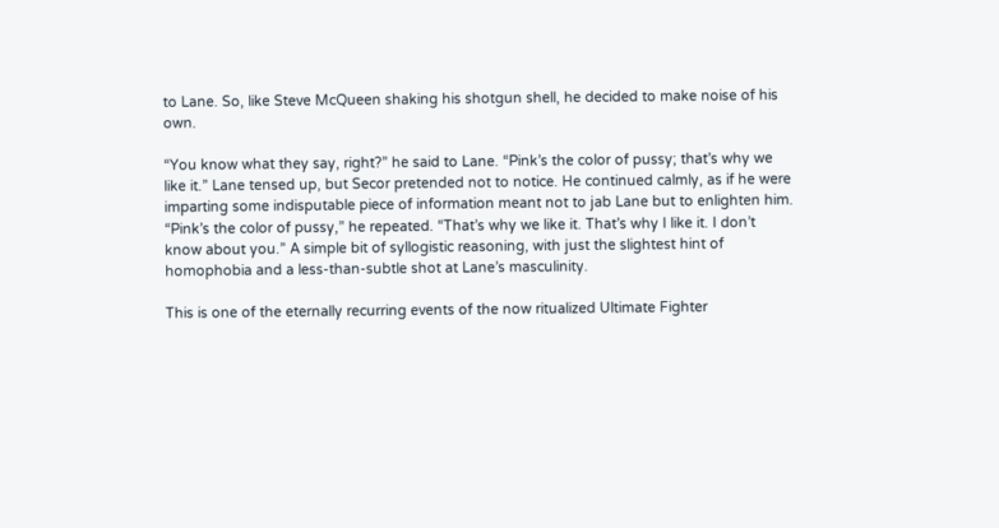to Lane. So, like Steve McQueen shaking his shotgun shell, he decided to make noise of his own.

“You know what they say, right?” he said to Lane. “Pink’s the color of pussy; that’s why we like it.” Lane tensed up, but Secor pretended not to notice. He continued calmly, as if he were imparting some indisputable piece of information meant not to jab Lane but to enlighten him. “Pink’s the color of pussy,” he repeated. “That’s why we like it. That’s why I like it. I don’t know about you.” A simple bit of syllogistic reasoning, with just the slightest hint of homophobia and a less-than-subtle shot at Lane’s masculinity.

This is one of the eternally recurring events of the now ritualized Ultimate Fighter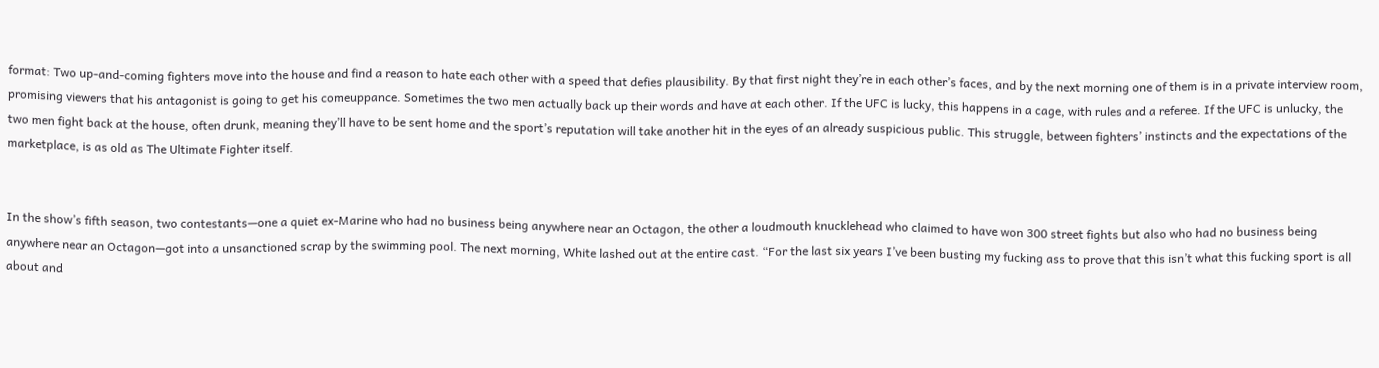format: Two up-and-coming fighters move into the house and find a reason to hate each other with a speed that defies plausibility. By that first night they’re in each other’s faces, and by the next morning one of them is in a private interview room, promising viewers that his antagonist is going to get his comeuppance. Sometimes the two men actually back up their words and have at each other. If the UFC is lucky, this happens in a cage, with rules and a referee. If the UFC is unlucky, the two men fight back at the house, often drunk, meaning they’ll have to be sent home and the sport’s reputation will take another hit in the eyes of an already suspicious public. This struggle, between fighters’ instincts and the expectations of the marketplace, is as old as The Ultimate Fighter itself.


In the show’s fifth season, two contestants—one a quiet ex-Marine who had no business being anywhere near an Octagon, the other a loudmouth knucklehead who claimed to have won 300 street fights but also who had no business being anywhere near an Octagon—got into a unsanctioned scrap by the swimming pool. The next morning, White lashed out at the entire cast. “For the last six years I’ve been busting my fucking ass to prove that this isn’t what this fucking sport is all about and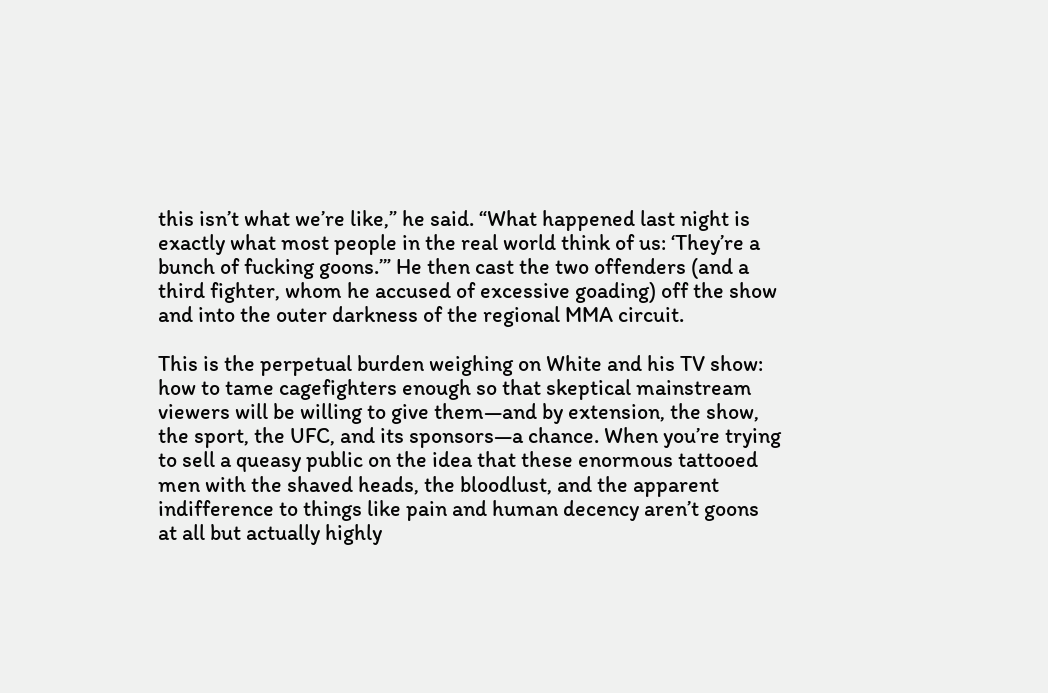this isn’t what we’re like,” he said. “What happened last night is exactly what most people in the real world think of us: ‘They’re a bunch of fucking goons.’” He then cast the two offenders (and a third fighter, whom he accused of excessive goading) off the show and into the outer darkness of the regional MMA circuit.

This is the perpetual burden weighing on White and his TV show: how to tame cagefighters enough so that skeptical mainstream viewers will be willing to give them—and by extension, the show,  the sport, the UFC, and its sponsors—a chance. When you’re trying to sell a queasy public on the idea that these enormous tattooed men with the shaved heads, the bloodlust, and the apparent indifference to things like pain and human decency aren’t goons at all but actually highly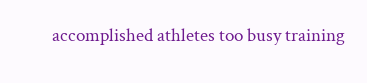accomplished athletes too busy training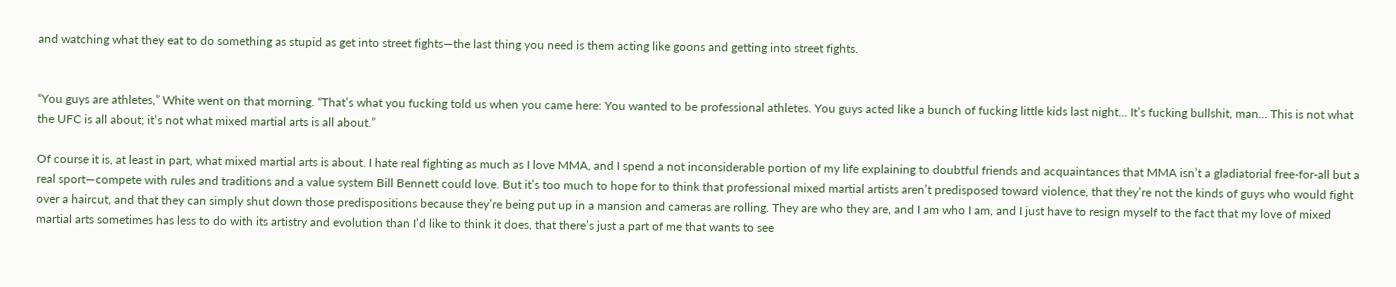and watching what they eat to do something as stupid as get into street fights—the last thing you need is them acting like goons and getting into street fights.


“You guys are athletes,” White went on that morning. “That’s what you fucking told us when you came here: You wanted to be professional athletes. You guys acted like a bunch of fucking little kids last night… It’s fucking bullshit, man… This is not what the UFC is all about; it’s not what mixed martial arts is all about.”

Of course it is, at least in part, what mixed martial arts is about. I hate real fighting as much as I love MMA, and I spend a not inconsiderable portion of my life explaining to doubtful friends and acquaintances that MMA isn’t a gladiatorial free-for-all but a real sport—compete with rules and traditions and a value system Bill Bennett could love. But it’s too much to hope for to think that professional mixed martial artists aren’t predisposed toward violence, that they’re not the kinds of guys who would fight over a haircut, and that they can simply shut down those predispositions because they’re being put up in a mansion and cameras are rolling. They are who they are, and I am who I am, and I just have to resign myself to the fact that my love of mixed martial arts sometimes has less to do with its artistry and evolution than I’d like to think it does, that there’s just a part of me that wants to see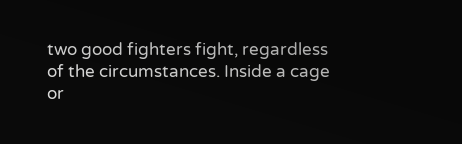two good fighters fight, regardless of the circumstances. Inside a cage or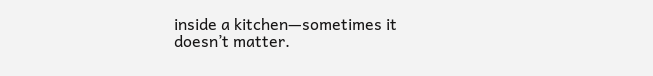inside a kitchen—sometimes it doesn’t matter.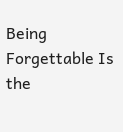Being Forgettable Is the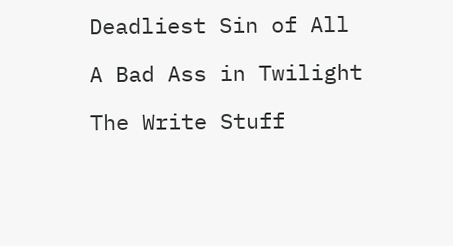Deadliest Sin of All

A Bad Ass in Twilight

The Write Stuff